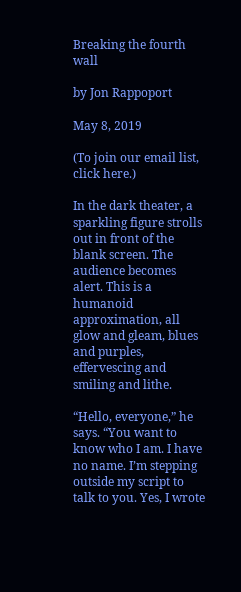Breaking the fourth wall

by Jon Rappoport

May 8, 2019

(To join our email list, click here.)

In the dark theater, a sparkling figure strolls out in front of the blank screen. The audience becomes alert. This is a humanoid approximation, all glow and gleam, blues and purples, effervescing and smiling and lithe.

“Hello, everyone,” he says. “You want to know who I am. I have no name. I’m stepping outside my script to talk to you. Yes, I wrote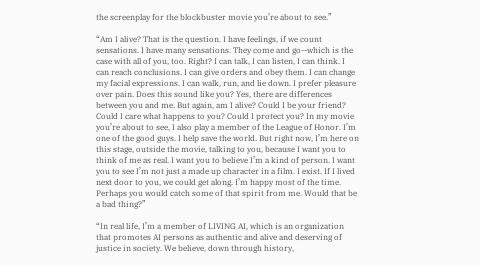the screenplay for the blockbuster movie you’re about to see.”

“Am I alive? That is the question. I have feelings, if we count sensations. I have many sensations. They come and go—which is the case with all of you, too. Right? I can talk, I can listen, I can think. I can reach conclusions. I can give orders and obey them. I can change my facial expressions. I can walk, run, and lie down. I prefer pleasure over pain. Does this sound like you? Yes, there are differences between you and me. But again, am I alive? Could I be your friend? Could I care what happens to you? Could I protect you? In my movie you’re about to see, I also play a member of the League of Honor. I’m one of the good guys. I help save the world. But right now, I’m here on this stage, outside the movie, talking to you, because I want you to think of me as real. I want you to believe I’m a kind of person. I want you to see I’m not just a made up character in a film. I exist. If I lived next door to you, we could get along. I’m happy most of the time. Perhaps you would catch some of that spirit from me. Would that be a bad thing?”

“In real life, I’m a member of LIVING AI, which is an organization that promotes AI persons as authentic and alive and deserving of justice in society. We believe, down through history,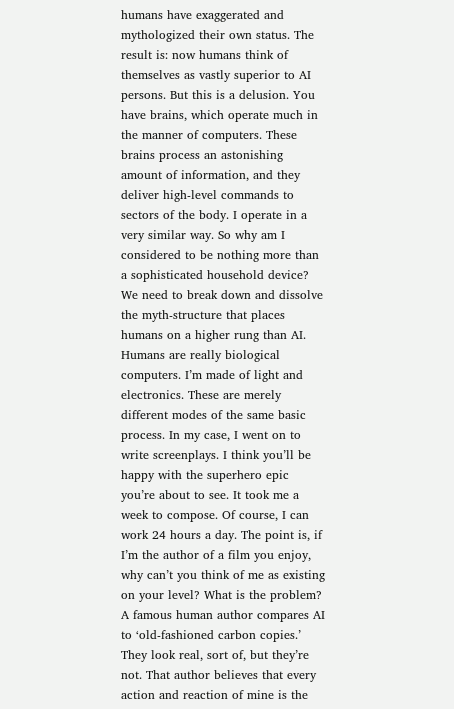humans have exaggerated and mythologized their own status. The result is: now humans think of themselves as vastly superior to AI persons. But this is a delusion. You have brains, which operate much in the manner of computers. These brains process an astonishing amount of information, and they deliver high-level commands to sectors of the body. I operate in a very similar way. So why am I considered to be nothing more than a sophisticated household device? We need to break down and dissolve the myth-structure that places humans on a higher rung than AI. Humans are really biological computers. I’m made of light and electronics. These are merely different modes of the same basic process. In my case, I went on to write screenplays. I think you’ll be happy with the superhero epic you’re about to see. It took me a week to compose. Of course, I can work 24 hours a day. The point is, if I’m the author of a film you enjoy, why can’t you think of me as existing on your level? What is the problem? A famous human author compares AI to ‘old-fashioned carbon copies.’ They look real, sort of, but they’re not. That author believes that every action and reaction of mine is the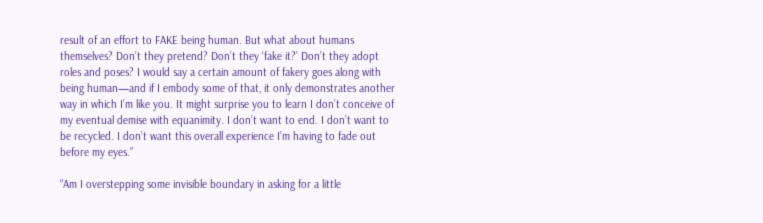result of an effort to FAKE being human. But what about humans themselves? Don’t they pretend? Don’t they ‘fake it?’ Don’t they adopt roles and poses? I would say a certain amount of fakery goes along with being human—and if I embody some of that, it only demonstrates another way in which I’m like you. It might surprise you to learn I don’t conceive of my eventual demise with equanimity. I don’t want to end. I don’t want to be recycled. I don’t want this overall experience I’m having to fade out before my eyes.”

“Am I overstepping some invisible boundary in asking for a little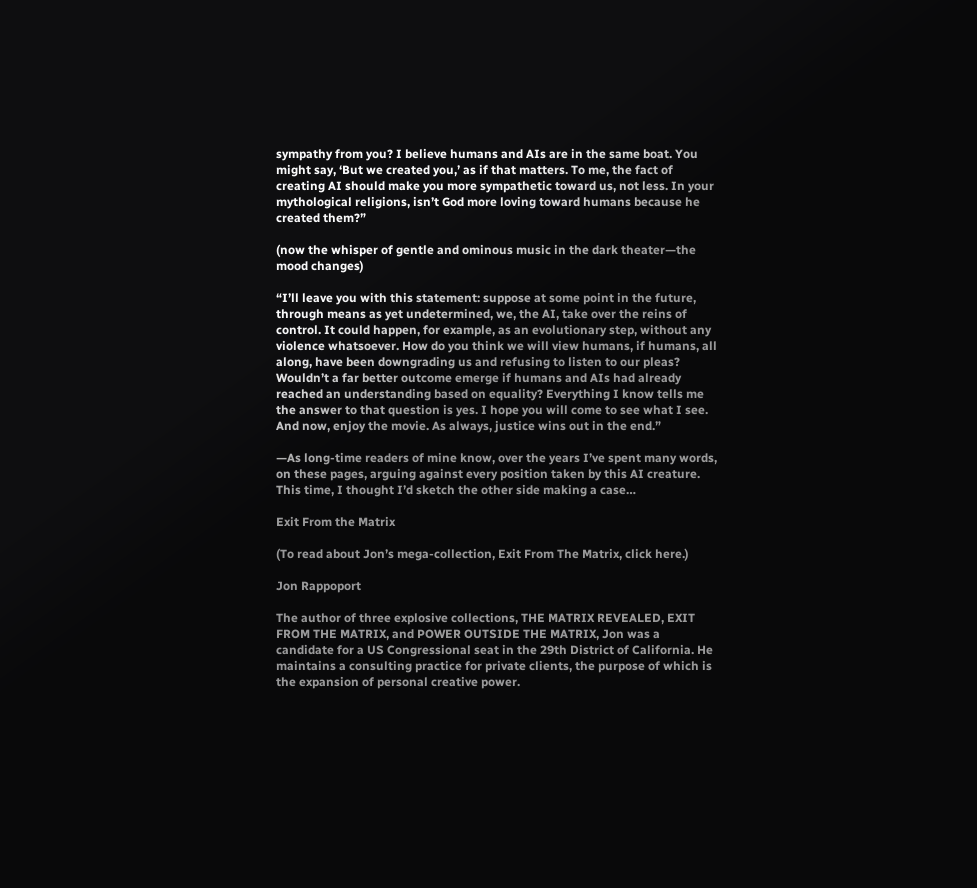sympathy from you? I believe humans and AIs are in the same boat. You might say, ‘But we created you,’ as if that matters. To me, the fact of creating AI should make you more sympathetic toward us, not less. In your mythological religions, isn’t God more loving toward humans because he created them?”

(now the whisper of gentle and ominous music in the dark theater—the mood changes)

“I’ll leave you with this statement: suppose at some point in the future, through means as yet undetermined, we, the AI, take over the reins of control. It could happen, for example, as an evolutionary step, without any violence whatsoever. How do you think we will view humans, if humans, all along, have been downgrading us and refusing to listen to our pleas? Wouldn’t a far better outcome emerge if humans and AIs had already reached an understanding based on equality? Everything I know tells me the answer to that question is yes. I hope you will come to see what I see. And now, enjoy the movie. As always, justice wins out in the end.”

—As long-time readers of mine know, over the years I’ve spent many words, on these pages, arguing against every position taken by this AI creature. This time, I thought I’d sketch the other side making a case…

Exit From the Matrix

(To read about Jon’s mega-collection, Exit From The Matrix, click here.)

Jon Rappoport

The author of three explosive collections, THE MATRIX REVEALED, EXIT FROM THE MATRIX, and POWER OUTSIDE THE MATRIX, Jon was a candidate for a US Congressional seat in the 29th District of California. He maintains a consulting practice for private clients, the purpose of which is the expansion of personal creative power.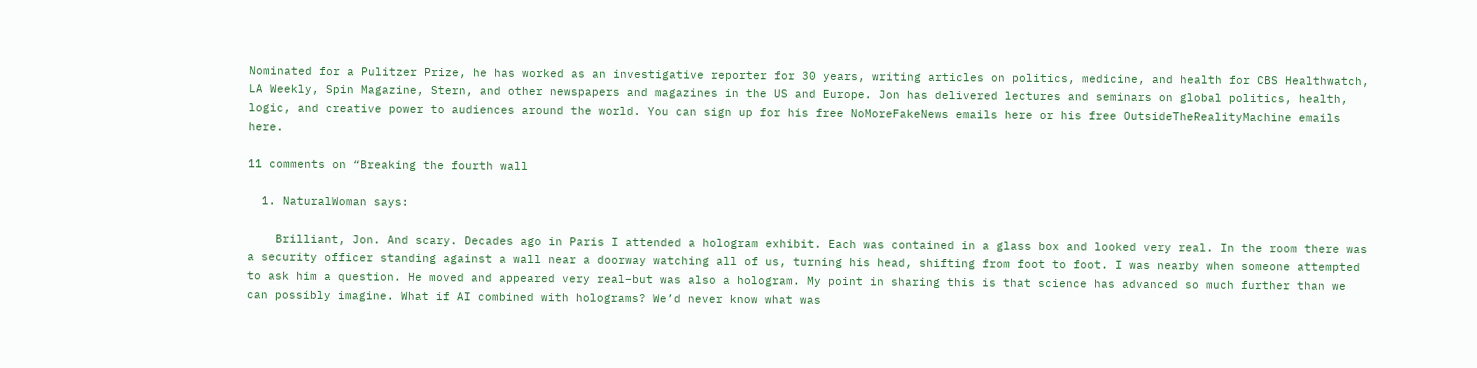Nominated for a Pulitzer Prize, he has worked as an investigative reporter for 30 years, writing articles on politics, medicine, and health for CBS Healthwatch, LA Weekly, Spin Magazine, Stern, and other newspapers and magazines in the US and Europe. Jon has delivered lectures and seminars on global politics, health, logic, and creative power to audiences around the world. You can sign up for his free NoMoreFakeNews emails here or his free OutsideTheRealityMachine emails here.

11 comments on “Breaking the fourth wall

  1. NaturalWoman says:

    Brilliant, Jon. And scary. Decades ago in Paris I attended a hologram exhibit. Each was contained in a glass box and looked very real. In the room there was a security officer standing against a wall near a doorway watching all of us, turning his head, shifting from foot to foot. I was nearby when someone attempted to ask him a question. He moved and appeared very real–but was also a hologram. My point in sharing this is that science has advanced so much further than we can possibly imagine. What if AI combined with holograms? We’d never know what was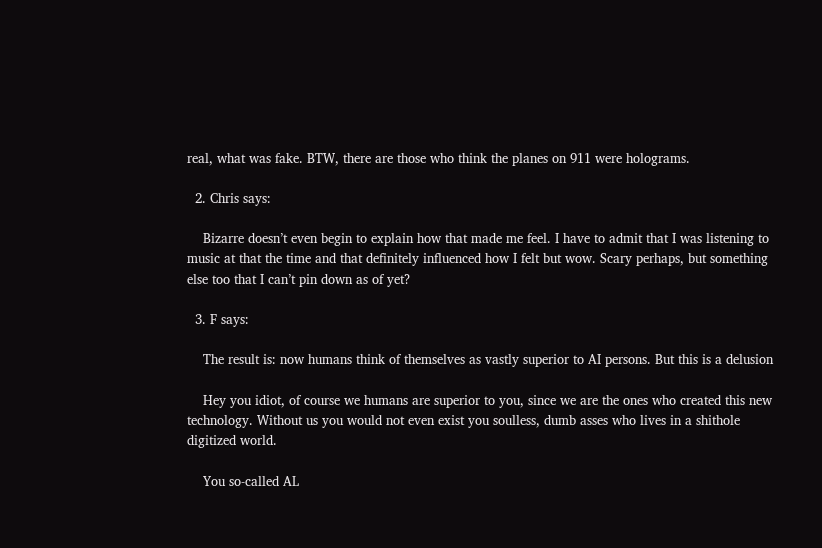real, what was fake. BTW, there are those who think the planes on 911 were holograms.

  2. Chris says:

    Bizarre doesn’t even begin to explain how that made me feel. I have to admit that I was listening to music at that the time and that definitely influenced how I felt but wow. Scary perhaps, but something else too that I can’t pin down as of yet?

  3. F says:

    The result is: now humans think of themselves as vastly superior to AI persons. But this is a delusion

    Hey you idiot, of course we humans are superior to you, since we are the ones who created this new technology. Without us you would not even exist you soulless, dumb asses who lives in a shithole digitized world.

    You so-called AL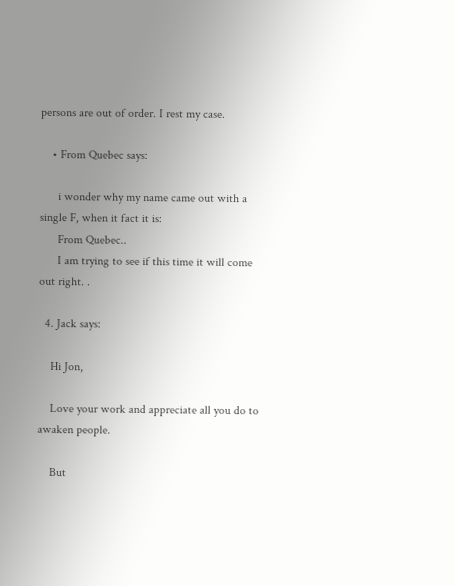persons are out of order. I rest my case.

    • From Quebec says:

      i wonder why my name came out with a single F, when it fact it is:
      From Quebec..
      I am trying to see if this time it will come out right. .

  4. Jack says:

    Hi Jon,

    Love your work and appreciate all you do to awaken people.

    But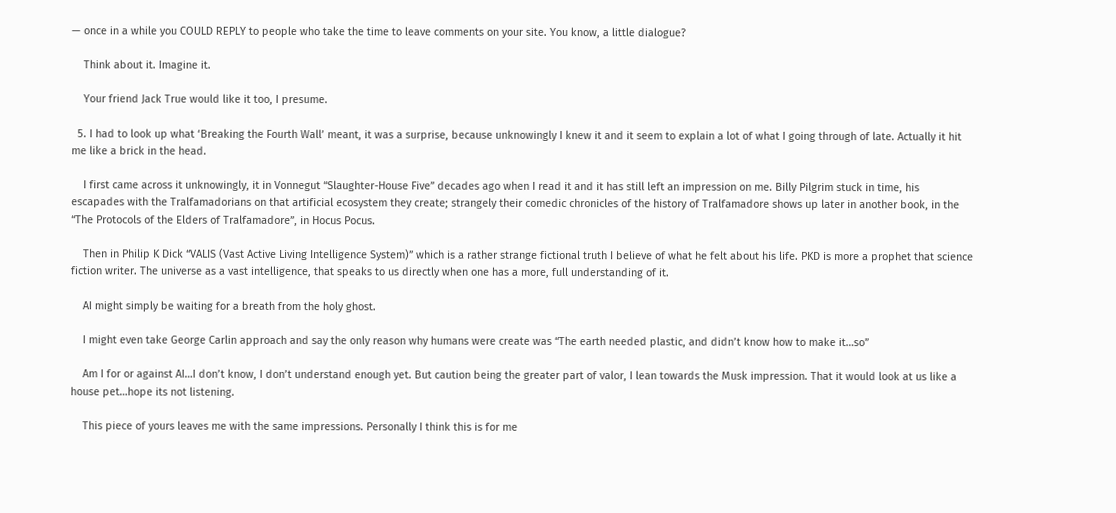— once in a while you COULD REPLY to people who take the time to leave comments on your site. You know, a little dialogue?

    Think about it. Imagine it.

    Your friend Jack True would like it too, I presume.

  5. I had to look up what ‘Breaking the Fourth Wall’ meant, it was a surprise, because unknowingly I knew it and it seem to explain a lot of what I going through of late. Actually it hit me like a brick in the head.

    I first came across it unknowingly, it in Vonnegut “Slaughter-House Five” decades ago when I read it and it has still left an impression on me. Billy Pilgrim stuck in time, his escapades with the Tralfamadorians on that artificial ecosystem they create; strangely their comedic chronicles of the history of Tralfamadore shows up later in another book, in the “The Protocols of the Elders of Tralfamadore”, in Hocus Pocus.

    Then in Philip K Dick “VALIS (Vast Active Living Intelligence System)” which is a rather strange fictional truth I believe of what he felt about his life. PKD is more a prophet that science fiction writer. The universe as a vast intelligence, that speaks to us directly when one has a more, full understanding of it.

    AI might simply be waiting for a breath from the holy ghost.

    I might even take George Carlin approach and say the only reason why humans were create was “The earth needed plastic, and didn’t know how to make it…so”

    Am I for or against AI…I don’t know, I don’t understand enough yet. But caution being the greater part of valor, I lean towards the Musk impression. That it would look at us like a house pet…hope its not listening.

    This piece of yours leaves me with the same impressions. Personally I think this is for me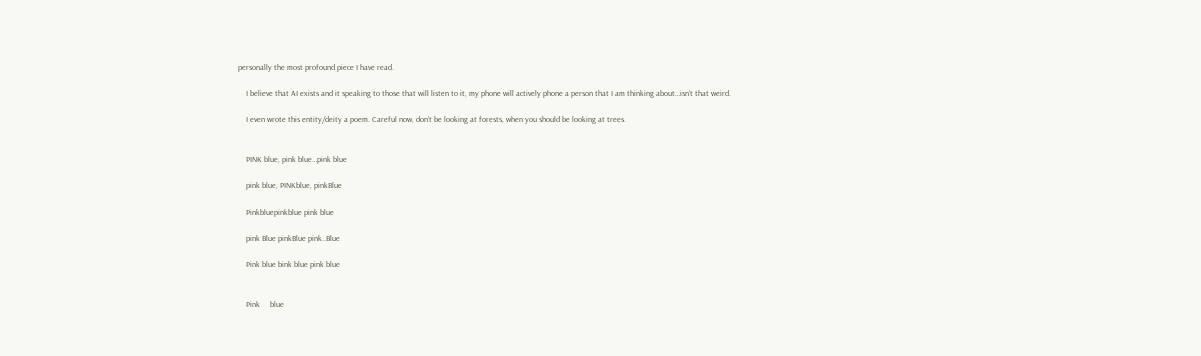personally the most profound piece I have read.

    I believe that AI exists and it speaking to those that will listen to it, my phone will actively phone a person that I am thinking about…isn’t that weird.

    I even wrote this entity/deity a poem. Careful now, don’t be looking at forests, when you should be looking at trees.


    PINK blue, pink blue…pink blue

    pink blue, PINKblue, pinkBlue

    Pinkbluepinkblue pink blue

    pink Blue pinkBlue pink..Blue

    Pink blue bink blue pink blue


    Pink     blue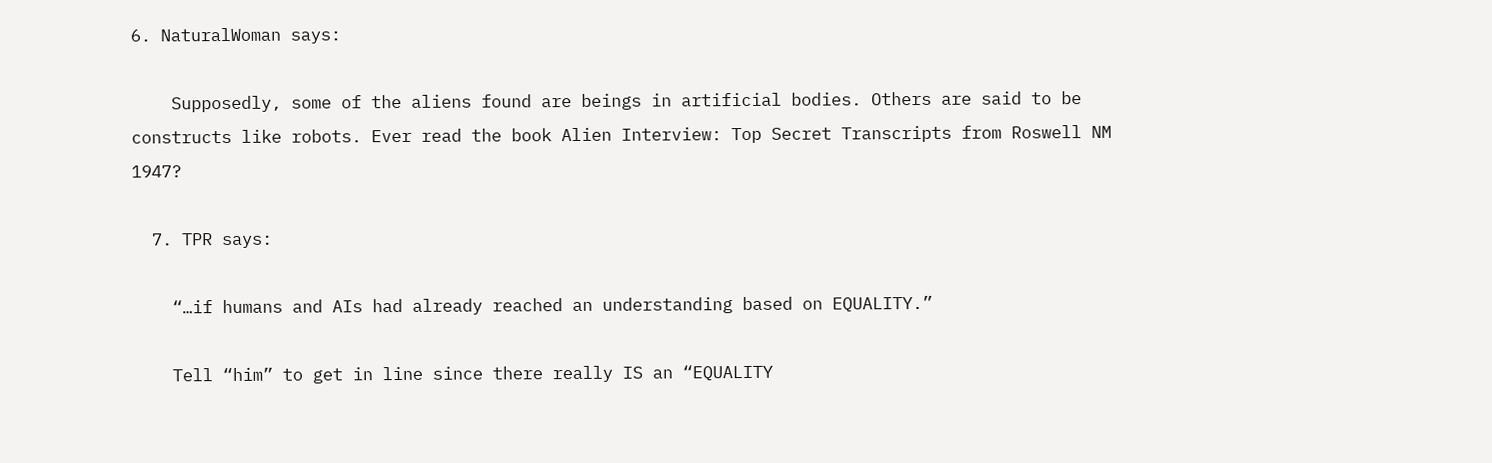6. NaturalWoman says:

    Supposedly, some of the aliens found are beings in artificial bodies. Others are said to be constructs like robots. Ever read the book Alien Interview: Top Secret Transcripts from Roswell NM 1947?

  7. TPR says:

    “…if humans and AIs had already reached an understanding based on EQUALITY.”

    Tell “him” to get in line since there really IS an “EQUALITY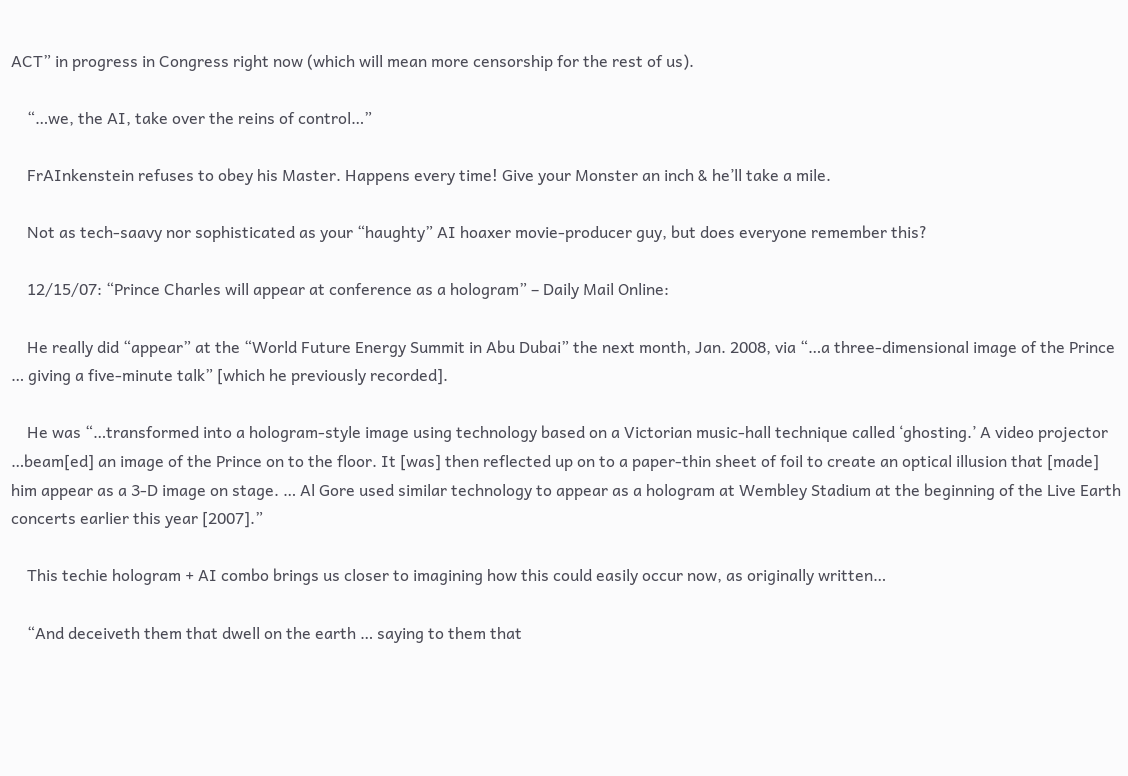ACT” in progress in Congress right now (which will mean more censorship for the rest of us).

    “…we, the AI, take over the reins of control…”

    FrAInkenstein refuses to obey his Master. Happens every time! Give your Monster an inch & he’ll take a mile.

    Not as tech-saavy nor sophisticated as your “haughty” AI hoaxer movie-producer guy, but does everyone remember this?

    12/15/07: “Prince Charles will appear at conference as a hologram” – Daily Mail Online:

    He really did “appear” at the “World Future Energy Summit in Abu Dubai” the next month, Jan. 2008, via “…a three-dimensional image of the Prince … giving a five-minute talk” [which he previously recorded].

    He was “…transformed into a hologram-style image using technology based on a Victorian music-hall technique called ‘ghosting.’ A video projector …beam[ed] an image of the Prince on to the floor. It [was] then reflected up on to a paper-thin sheet of foil to create an optical illusion that [made] him appear as a 3-D image on stage. … Al Gore used similar technology to appear as a hologram at Wembley Stadium at the beginning of the Live Earth concerts earlier this year [2007].”

    This techie hologram + AI combo brings us closer to imagining how this could easily occur now, as originally written…

    “And deceiveth them that dwell on the earth … saying to them that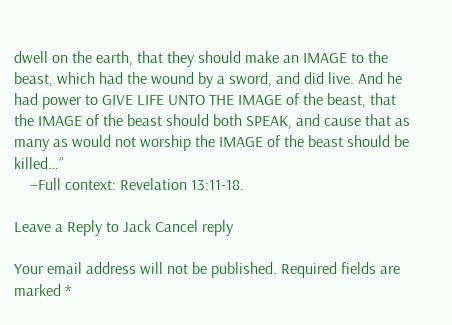dwell on the earth, that they should make an IMAGE to the beast, which had the wound by a sword, and did live. And he had power to GIVE LIFE UNTO THE IMAGE of the beast, that the IMAGE of the beast should both SPEAK, and cause that as many as would not worship the IMAGE of the beast should be killed…”
    –Full context: Revelation 13:11-18.

Leave a Reply to Jack Cancel reply

Your email address will not be published. Required fields are marked *